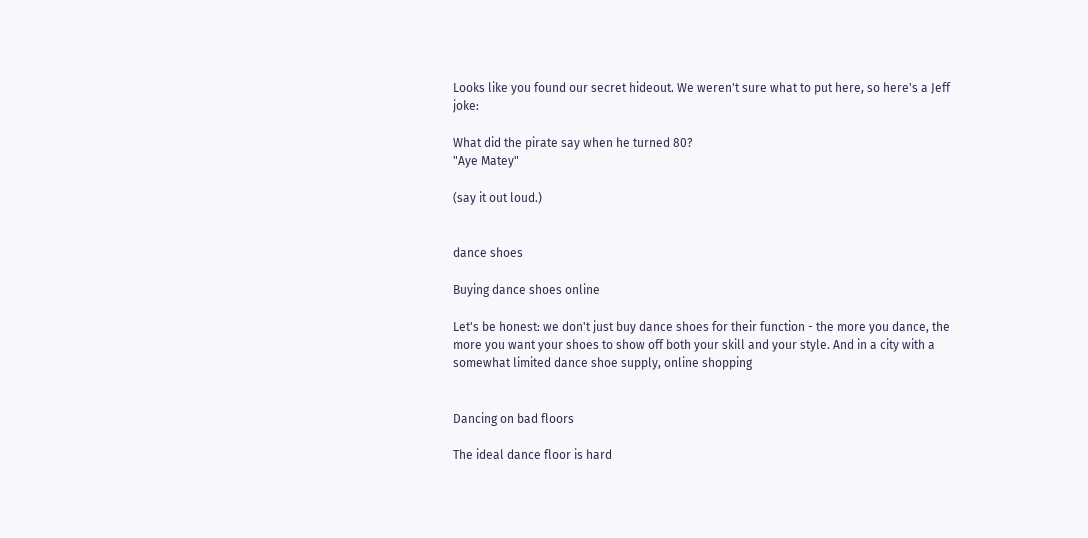Looks like you found our secret hideout. We weren't sure what to put here, so here's a Jeff joke:

What did the pirate say when he turned 80?
"Aye Matey"

(say it out loud.)


dance shoes

Buying dance shoes online

Let's be honest: we don't just buy dance shoes for their function - the more you dance, the more you want your shoes to show off both your skill and your style. And in a city with a somewhat limited dance shoe supply, online shopping


Dancing on bad floors

The ideal dance floor is hard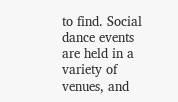to find. Social dance events are held in a variety of venues, and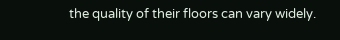the quality of their floors can vary widely.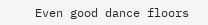Even good dance floors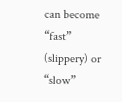can become “fast” (slippery) or “slow”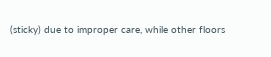(sticky) due to improper care, while other floors